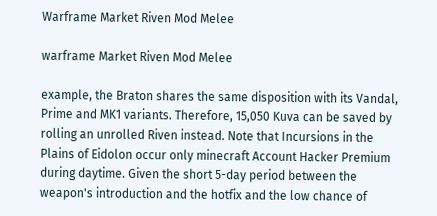Warframe Market Riven Mod Melee

warframe Market Riven Mod Melee

example, the Braton shares the same disposition with its Vandal, Prime and MK1 variants. Therefore, 15,050 Kuva can be saved by rolling an unrolled Riven instead. Note that Incursions in the Plains of Eidolon occur only minecraft Account Hacker Premium during daytime. Given the short 5-day period between the weapon's introduction and the hotfix and the low chance of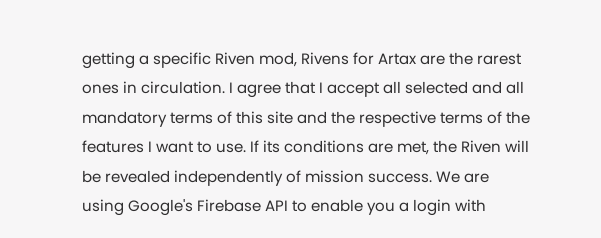getting a specific Riven mod, Rivens for Artax are the rarest ones in circulation. I agree that I accept all selected and all mandatory terms of this site and the respective terms of the features I want to use. If its conditions are met, the Riven will be revealed independently of mission success. We are using Google's Firebase API to enable you a login with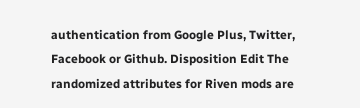authentication from Google Plus, Twitter, Facebook or Github. Disposition Edit The randomized attributes for Riven mods are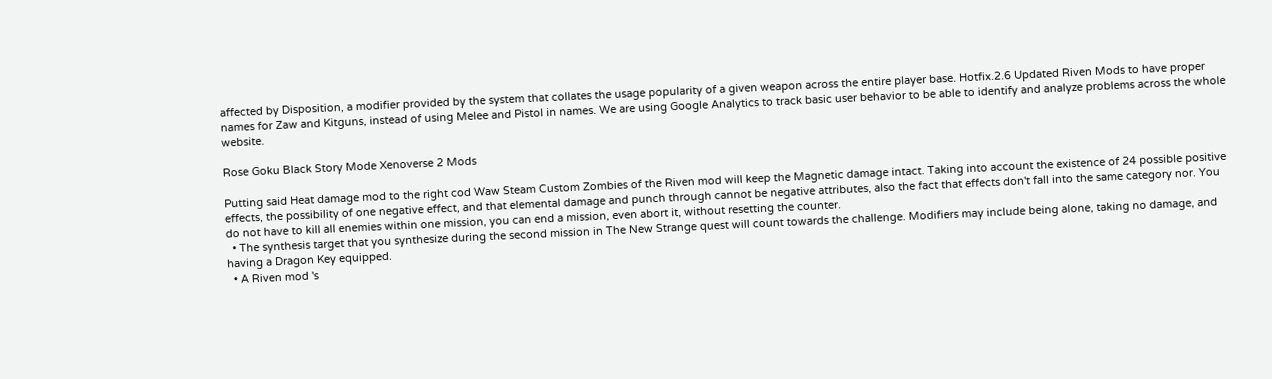affected by Disposition, a modifier provided by the system that collates the usage popularity of a given weapon across the entire player base. Hotfix.2.6 Updated Riven Mods to have proper names for Zaw and Kitguns, instead of using Melee and Pistol in names. We are using Google Analytics to track basic user behavior to be able to identify and analyze problems across the whole website.

Rose Goku Black Story Mode Xenoverse 2 Mods

Putting said Heat damage mod to the right cod Waw Steam Custom Zombies of the Riven mod will keep the Magnetic damage intact. Taking into account the existence of 24 possible positive effects, the possibility of one negative effect, and that elemental damage and punch through cannot be negative attributes, also the fact that effects don't fall into the same category nor. You do not have to kill all enemies within one mission, you can end a mission, even abort it, without resetting the counter.
  • The synthesis target that you synthesize during the second mission in The New Strange quest will count towards the challenge. Modifiers may include being alone, taking no damage, and having a Dragon Key equipped.
  • A Riven mod 's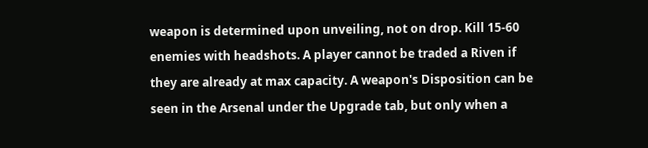weapon is determined upon unveiling, not on drop. Kill 15-60 enemies with headshots. A player cannot be traded a Riven if they are already at max capacity. A weapon's Disposition can be seen in the Arsenal under the Upgrade tab, but only when a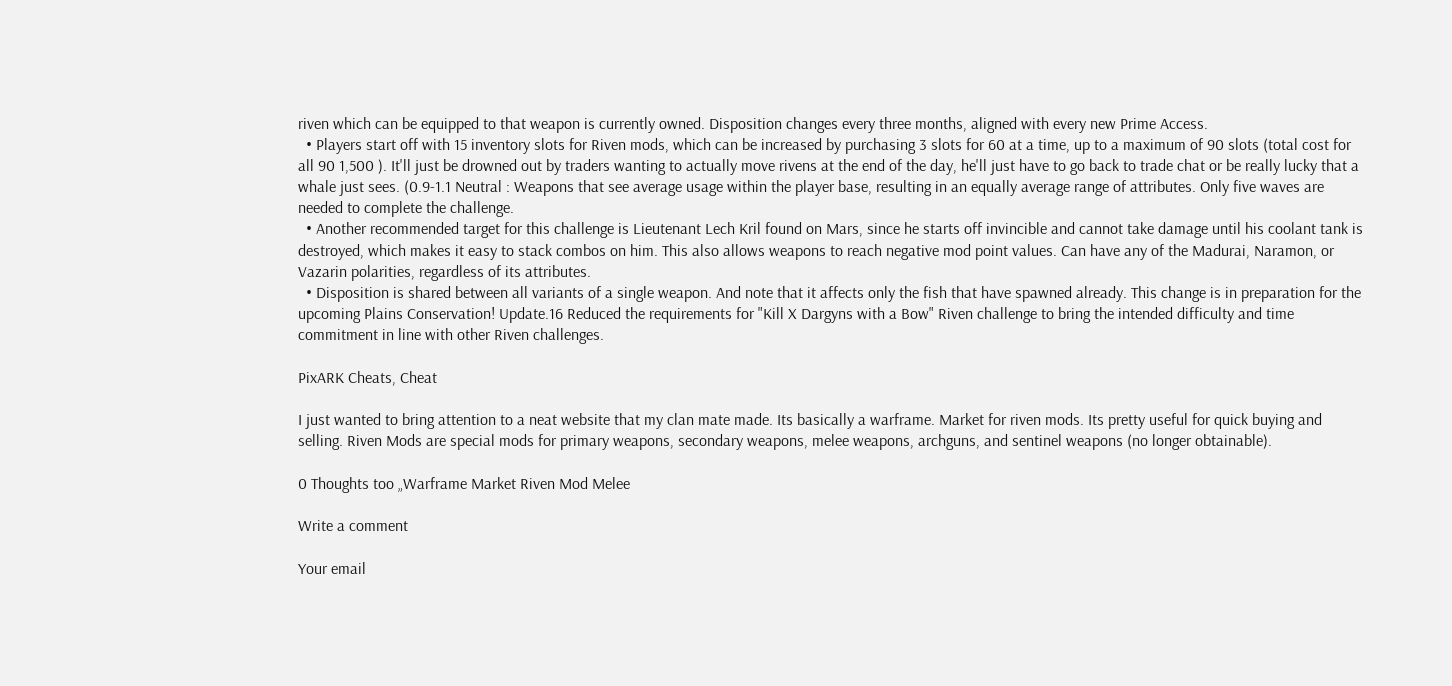riven which can be equipped to that weapon is currently owned. Disposition changes every three months, aligned with every new Prime Access.
  • Players start off with 15 inventory slots for Riven mods, which can be increased by purchasing 3 slots for 60 at a time, up to a maximum of 90 slots (total cost for all 90 1,500 ). It'll just be drowned out by traders wanting to actually move rivens at the end of the day, he'll just have to go back to trade chat or be really lucky that a whale just sees. (0.9-1.1 Neutral : Weapons that see average usage within the player base, resulting in an equally average range of attributes. Only five waves are needed to complete the challenge.
  • Another recommended target for this challenge is Lieutenant Lech Kril found on Mars, since he starts off invincible and cannot take damage until his coolant tank is destroyed, which makes it easy to stack combos on him. This also allows weapons to reach negative mod point values. Can have any of the Madurai, Naramon, or Vazarin polarities, regardless of its attributes.
  • Disposition is shared between all variants of a single weapon. And note that it affects only the fish that have spawned already. This change is in preparation for the upcoming Plains Conservation! Update.16 Reduced the requirements for "Kill X Dargyns with a Bow" Riven challenge to bring the intended difficulty and time commitment in line with other Riven challenges.

PixARK Cheats, Cheat

I just wanted to bring attention to a neat website that my clan mate made. Its basically a warframe. Market for riven mods. Its pretty useful for quick buying and selling. Riven Mods are special mods for primary weapons, secondary weapons, melee weapons, archguns, and sentinel weapons (no longer obtainable).

0 Thoughts too „Warframe Market Riven Mod Melee

Write a comment

Your email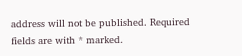address will not be published. Required fields are with * marked.